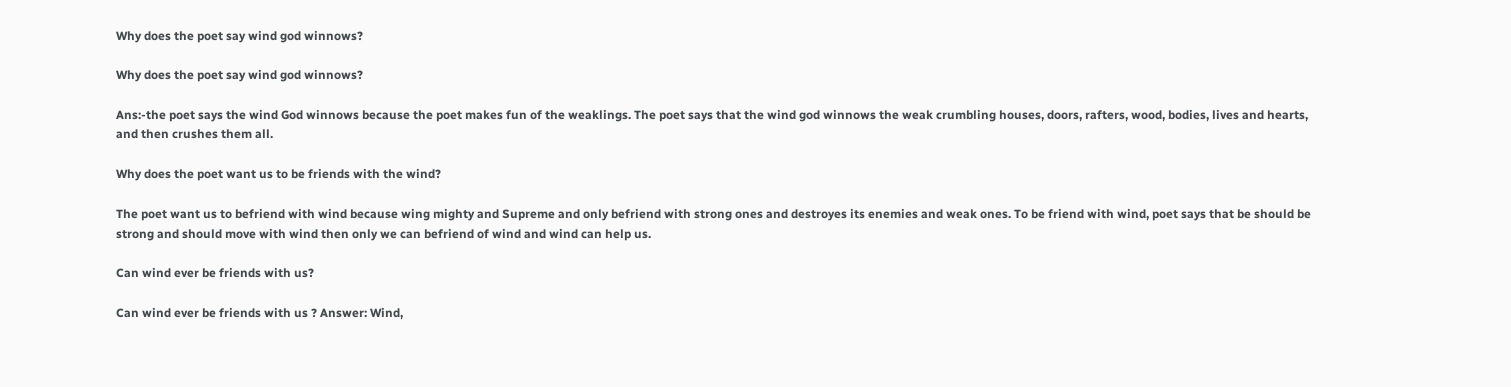Why does the poet say wind god winnows?

Why does the poet say wind god winnows?

Ans:-the poet says the wind God winnows because the poet makes fun of the weaklings. The poet says that the wind god winnows the weak crumbling houses, doors, rafters, wood, bodies, lives and hearts, and then crushes them all.

Why does the poet want us to be friends with the wind?

The poet want us to befriend with wind because wing mighty and Supreme and only befriend with strong ones and destroyes its enemies and weak ones. To be friend with wind, poet says that be should be strong and should move with wind then only we can befriend of wind and wind can help us.

Can wind ever be friends with us?

Can wind ever be friends with us ? Answer: Wind,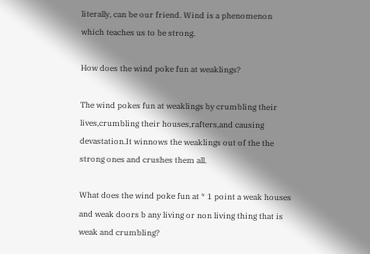literally, can be our friend. Wind is a phenomenon which teaches us to be strong.

How does the wind poke fun at weaklings?

The wind pokes fun at weaklings by crumbling their lives,crumbling their houses,rafters,and causing devastation.It winnows the weaklings out of the the strong ones and crushes them all.

What does the wind poke fun at * 1 point a weak houses and weak doors b any living or non living thing that is weak and crumbling?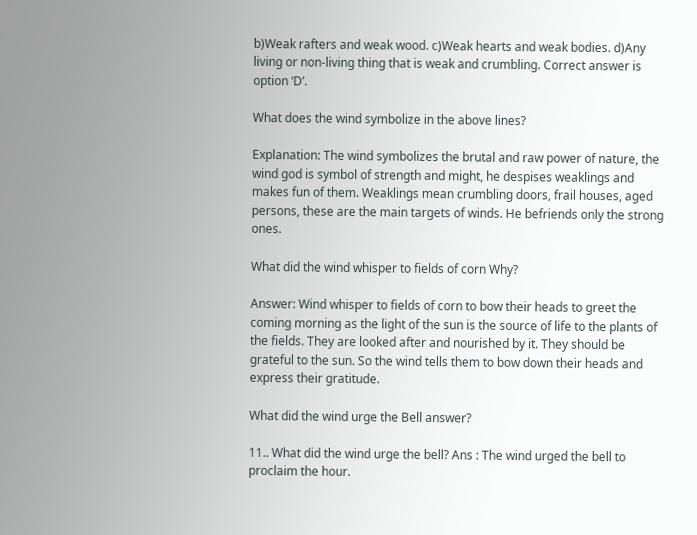b)Weak rafters and weak wood. c)Weak hearts and weak bodies. d)Any living or non-living thing that is weak and crumbling. Correct answer is option ‘D’.

What does the wind symbolize in the above lines?

Explanation: The wind symbolizes the brutal and raw power of nature, the wind god is symbol of strength and might, he despises weaklings and makes fun of them. Weaklings mean crumbling doors, frail houses, aged persons, these are the main targets of winds. He befriends only the strong ones.

What did the wind whisper to fields of corn Why?

Answer: Wind whisper to fields of corn to bow their heads to greet the coming morning as the light of the sun is the source of life to the plants of the fields. They are looked after and nourished by it. They should be grateful to the sun. So the wind tells them to bow down their heads and express their gratitude.

What did the wind urge the Bell answer?

11.. What did the wind urge the bell? Ans : The wind urged the bell to proclaim the hour.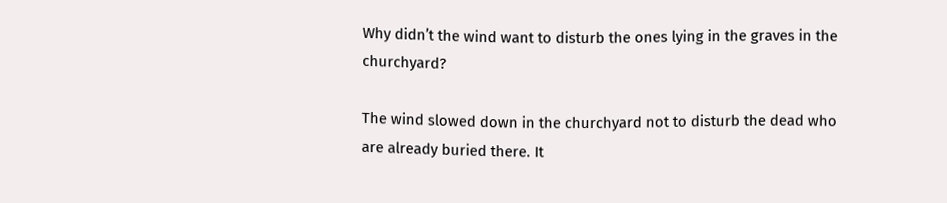Why didn’t the wind want to disturb the ones lying in the graves in the churchyard?

The wind slowed down in the churchyard not to disturb the dead who are already buried there. It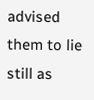advised them to lie still as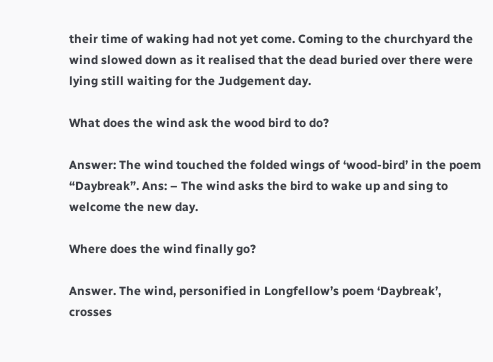their time of waking had not yet come. Coming to the churchyard the wind slowed down as it realised that the dead buried over there were lying still waiting for the Judgement day.

What does the wind ask the wood bird to do?

Answer: The wind touched the folded wings of ‘wood-bird’ in the poem “Daybreak”. Ans: – The wind asks the bird to wake up and sing to welcome the new day.

Where does the wind finally go?

Answer. The wind, personified in Longfellow’s poem ‘Daybreak’, crosses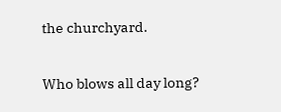the churchyard.

Who blows all day long?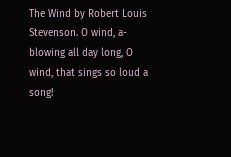The Wind by Robert Louis Stevenson. O wind, a-blowing all day long, O wind, that sings so loud a song!